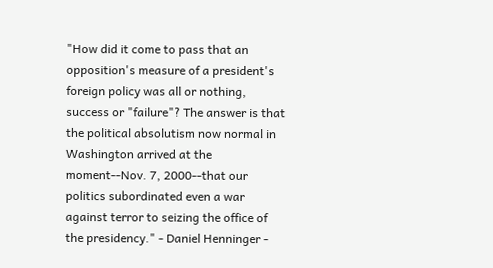"How did it come to pass that an opposition's measure of a president's foreign policy was all or nothing, success or "failure"? The answer is that the political absolutism now normal in Washington arrived at the moment--Nov. 7, 2000--that our politics subordinated even a war against terror to seizing the office of the presidency." - Daniel Henninger -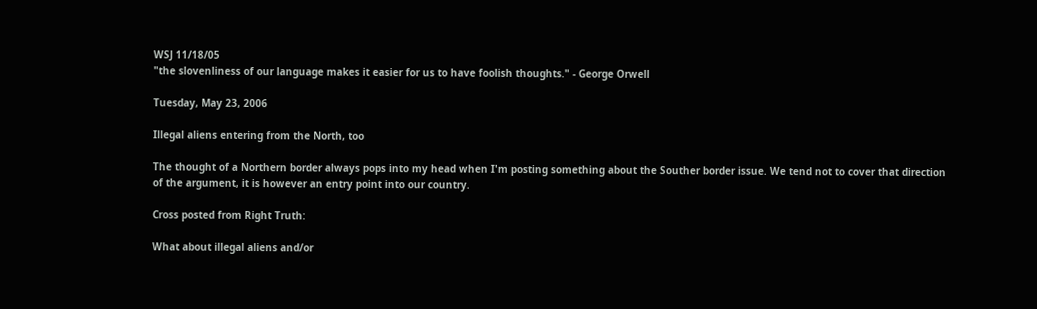WSJ 11/18/05
"the slovenliness of our language makes it easier for us to have foolish thoughts." - George Orwell

Tuesday, May 23, 2006

Illegal aliens entering from the North, too

The thought of a Northern border always pops into my head when I'm posting something about the Souther border issue. We tend not to cover that direction of the argument, it is however an entry point into our country.

Cross posted from Right Truth:

What about illegal aliens and/or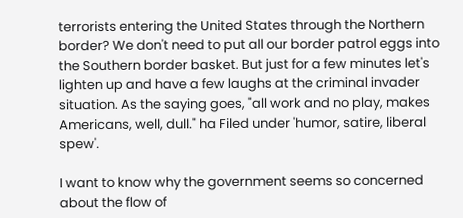terrorists entering the United States through the Northern border? We don't need to put all our border patrol eggs into the Southern border basket. But just for a few minutes let's lighten up and have a few laughs at the criminal invader situation. As the saying goes, "all work and no play, makes Americans, well, dull." ha Filed under 'humor, satire, liberal spew'.

I want to know why the government seems so concerned about the flow of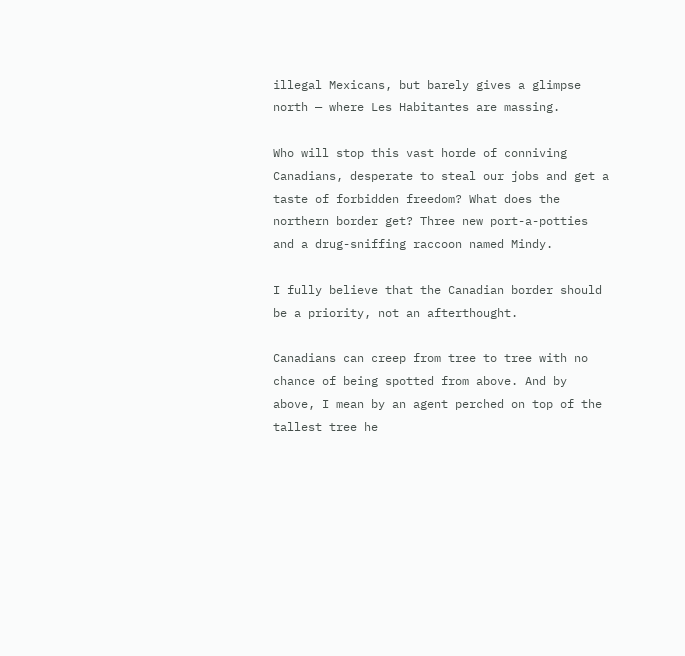illegal Mexicans, but barely gives a glimpse north — where Les Habitantes are massing.

Who will stop this vast horde of conniving Canadians, desperate to steal our jobs and get a taste of forbidden freedom? What does the northern border get? Three new port-a-potties and a drug-sniffing raccoon named Mindy.

I fully believe that the Canadian border should be a priority, not an afterthought.

Canadians can creep from tree to tree with no chance of being spotted from above. And by above, I mean by an agent perched on top of the tallest tree he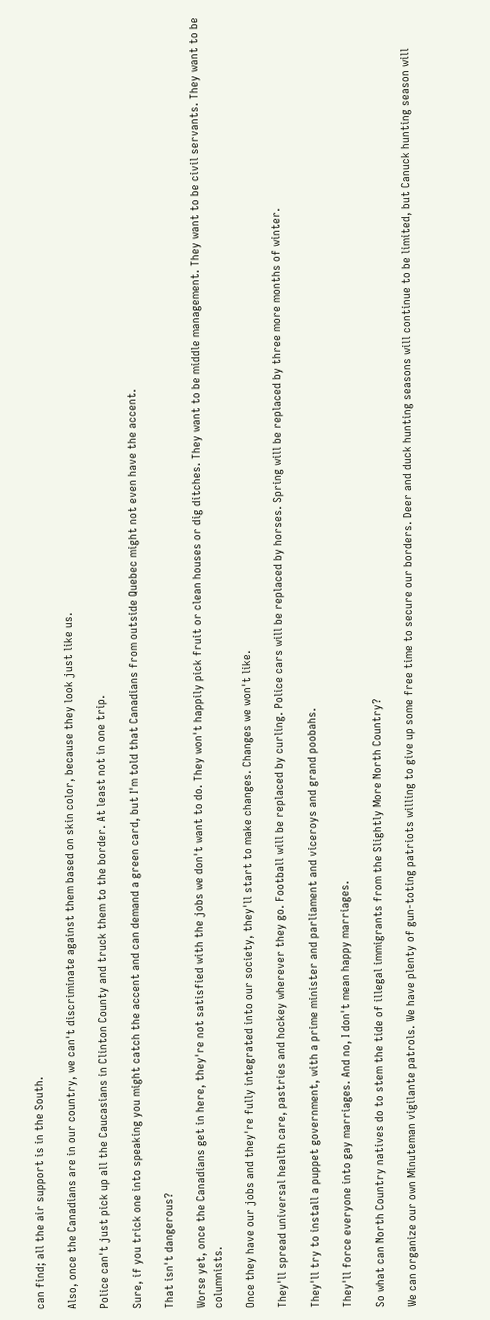can find; all the air support is in the South.

Also, once the Canadians are in our country, we can't discriminate against them based on skin color, because they look just like us.

Police can't just pick up all the Caucasians in Clinton County and truck them to the border. At least not in one trip.

Sure, if you trick one into speaking you might catch the accent and can demand a green card, but I'm told that Canadians from outside Quebec might not even have the accent.

That isn't dangerous?

Worse yet, once the Canadians get in here, they're not satisfied with the jobs we don't want to do. They won't happily pick fruit or clean houses or dig ditches. They want to be middle management. They want to be civil servants. They want to be columnists.

Once they have our jobs and they're fully integrated into our society, they'll start to make changes. Changes we won't like.

They'll spread universal health care, pastries and hockey wherever they go. Football will be replaced by curling. Police cars will be replaced by horses. Spring will be replaced by three more months of winter.

They'll try to install a puppet government, with a prime minister and parliament and viceroys and grand poobahs.

They'll force everyone into gay marriages. And no, I don't mean happy marriages.

So what can North Country natives do to stem the tide of illegal immigrants from the Slightly More North Country?

We can organize our own Minuteman vigilante patrols. We have plenty of gun-toting patriots willing to give up some free time to secure our borders. Deer and duck hunting seasons will continue to be limited, but Canuck hunting season will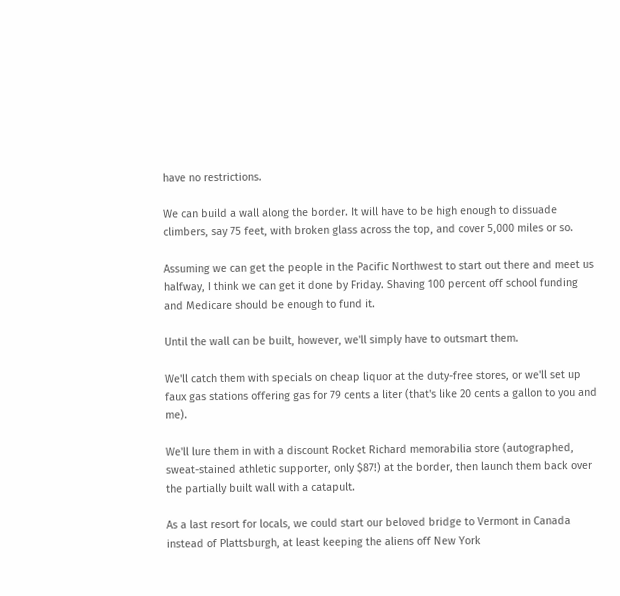have no restrictions.

We can build a wall along the border. It will have to be high enough to dissuade climbers, say 75 feet, with broken glass across the top, and cover 5,000 miles or so.

Assuming we can get the people in the Pacific Northwest to start out there and meet us halfway, I think we can get it done by Friday. Shaving 100 percent off school funding and Medicare should be enough to fund it.

Until the wall can be built, however, we'll simply have to outsmart them.

We'll catch them with specials on cheap liquor at the duty-free stores, or we'll set up faux gas stations offering gas for 79 cents a liter (that's like 20 cents a gallon to you and me).

We'll lure them in with a discount Rocket Richard memorabilia store (autographed, sweat-stained athletic supporter, only $87!) at the border, then launch them back over the partially built wall with a catapult.

As a last resort for locals, we could start our beloved bridge to Vermont in Canada instead of Plattsburgh, at least keeping the aliens off New York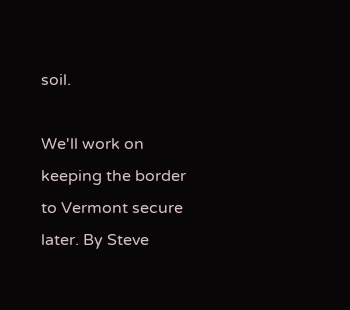soil.

We'll work on keeping the border to Vermont secure later. By Steve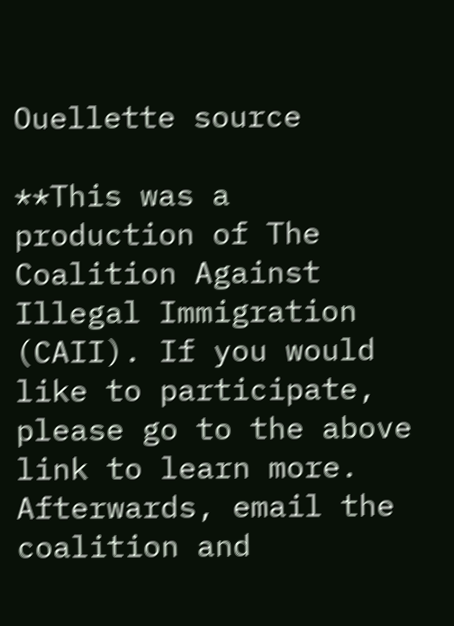Ouellette source

**This was a production of The Coalition Against Illegal Immigration (CAII). If you would like to participate, please go to the above link to learn more. Afterwards, email the coalition and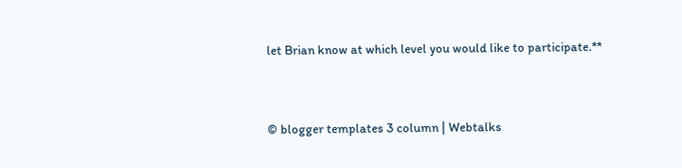let Brian know at which level you would like to participate.**


© blogger templates 3 column | Webtalks